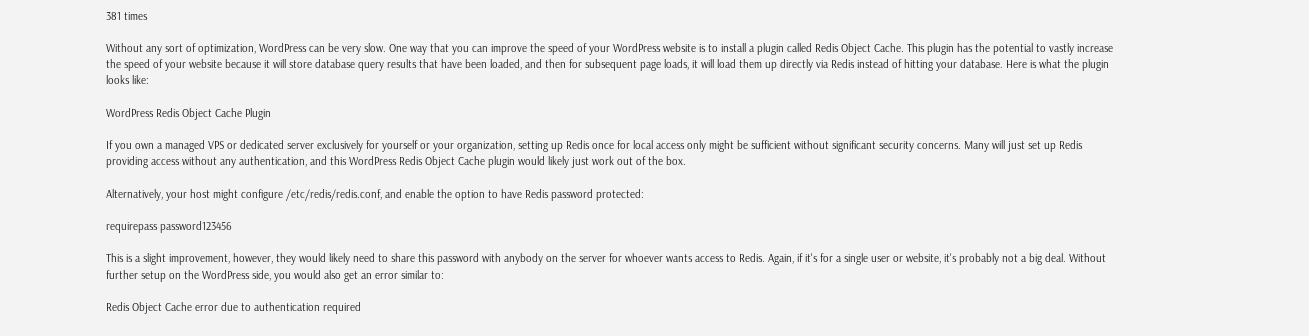381 times

Without any sort of optimization, WordPress can be very slow. One way that you can improve the speed of your WordPress website is to install a plugin called Redis Object Cache. This plugin has the potential to vastly increase the speed of your website because it will store database query results that have been loaded, and then for subsequent page loads, it will load them up directly via Redis instead of hitting your database. Here is what the plugin looks like:

WordPress Redis Object Cache Plugin

If you own a managed VPS or dedicated server exclusively for yourself or your organization, setting up Redis once for local access only might be sufficient without significant security concerns. Many will just set up Redis providing access without any authentication, and this WordPress Redis Object Cache plugin would likely just work out of the box.

Alternatively, your host might configure /etc/redis/redis.conf, and enable the option to have Redis password protected:

requirepass password123456

This is a slight improvement, however, they would likely need to share this password with anybody on the server for whoever wants access to Redis. Again, if it's for a single user or website, it's probably not a big deal. Without further setup on the WordPress side, you would also get an error similar to:

Redis Object Cache error due to authentication required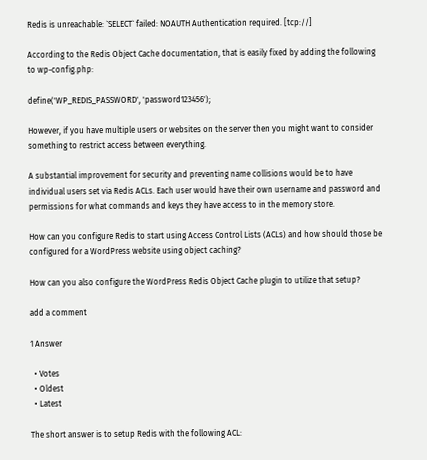Redis is unreachable: `SELECT` failed: NOAUTH Authentication required. [tcp://]

According to the Redis Object Cache documentation, that is easily fixed by adding the following to wp-config.php:

define('WP_REDIS_PASSWORD', 'password123456');

However, if you have multiple users or websites on the server then you might want to consider something to restrict access between everything.

A substantial improvement for security and preventing name collisions would be to have individual users set via Redis ACLs. Each user would have their own username and password and permissions for what commands and keys they have access to in the memory store.

How can you configure Redis to start using Access Control Lists (ACLs) and how should those be configured for a WordPress website using object caching?

How can you also configure the WordPress Redis Object Cache plugin to utilize that setup?

add a comment

1 Answer

  • Votes
  • Oldest
  • Latest

The short answer is to setup Redis with the following ACL: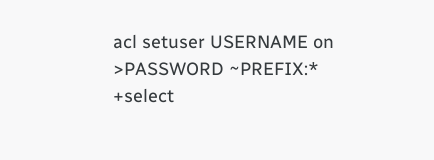acl setuser USERNAME on >PASSWORD ~PREFIX:* +select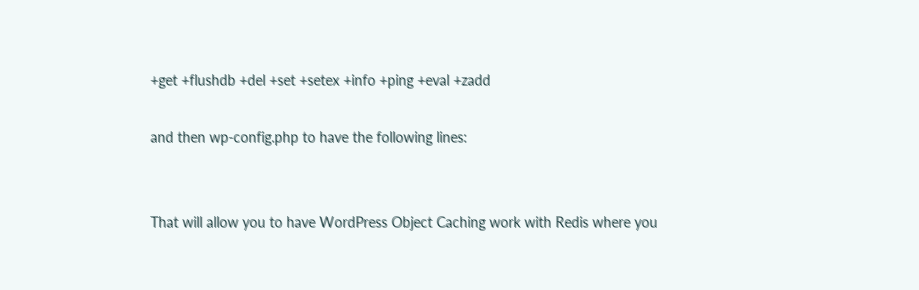+get +flushdb +del +set +setex +info +ping +eval +zadd

and then wp-config.php to have the following lines:


That will allow you to have WordPress Object Caching work with Redis where you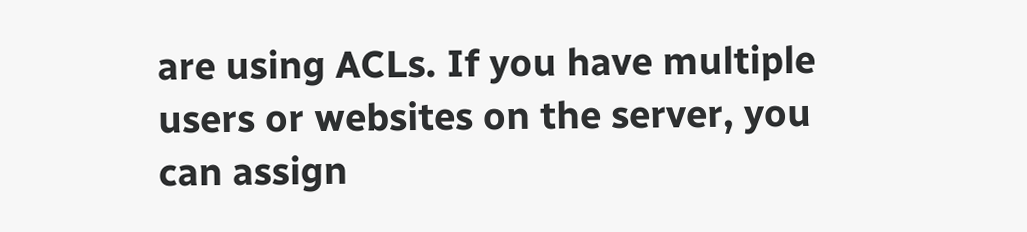are using ACLs. If you have multiple users or websites on the server, you can assign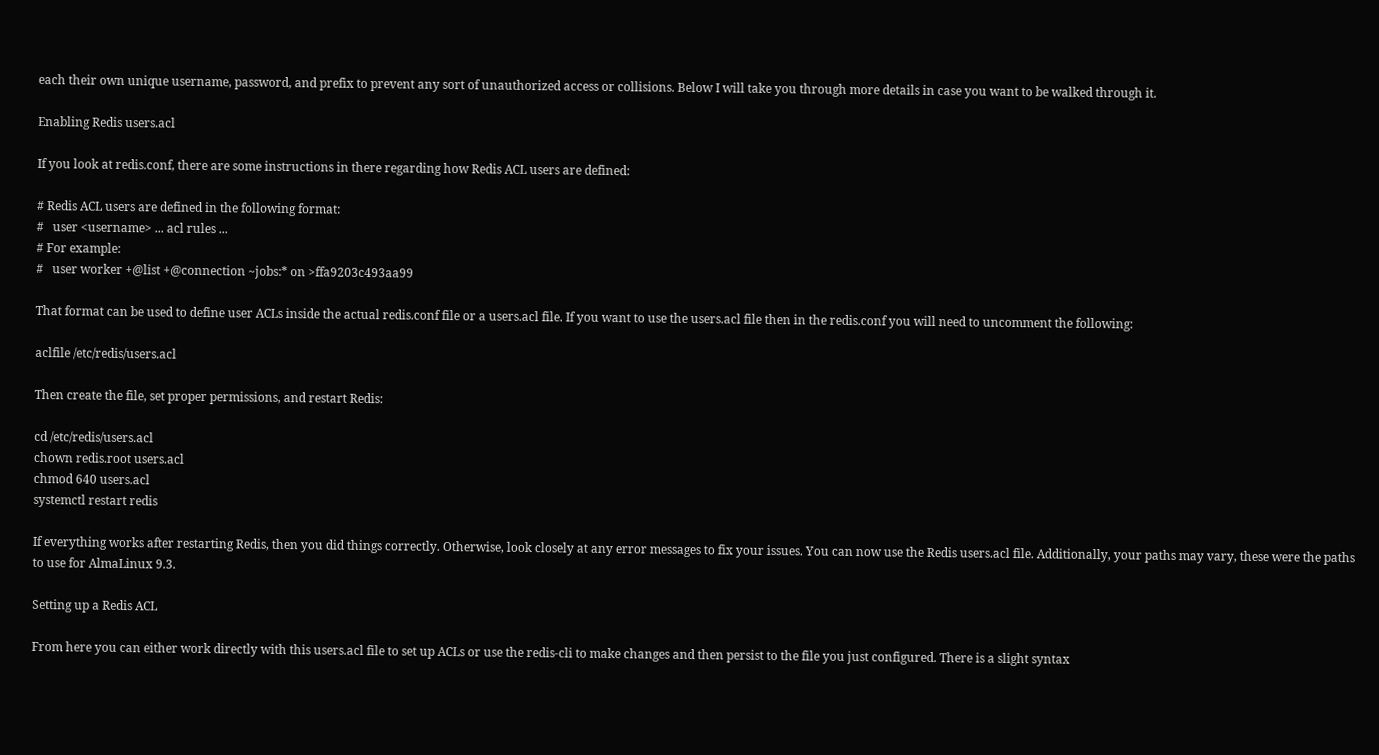each their own unique username, password, and prefix to prevent any sort of unauthorized access or collisions. Below I will take you through more details in case you want to be walked through it.

Enabling Redis users.acl

If you look at redis.conf, there are some instructions in there regarding how Redis ACL users are defined:

# Redis ACL users are defined in the following format:
#   user <username> ... acl rules ...
# For example:
#   user worker +@list +@connection ~jobs:* on >ffa9203c493aa99

That format can be used to define user ACLs inside the actual redis.conf file or a users.acl file. If you want to use the users.acl file then in the redis.conf you will need to uncomment the following:

aclfile /etc/redis/users.acl

Then create the file, set proper permissions, and restart Redis:

cd /etc/redis/users.acl
chown redis.root users.acl
chmod 640 users.acl
systemctl restart redis

If everything works after restarting Redis, then you did things correctly. Otherwise, look closely at any error messages to fix your issues. You can now use the Redis users.acl file. Additionally, your paths may vary, these were the paths to use for AlmaLinux 9.3.

Setting up a Redis ACL

From here you can either work directly with this users.acl file to set up ACLs or use the redis-cli to make changes and then persist to the file you just configured. There is a slight syntax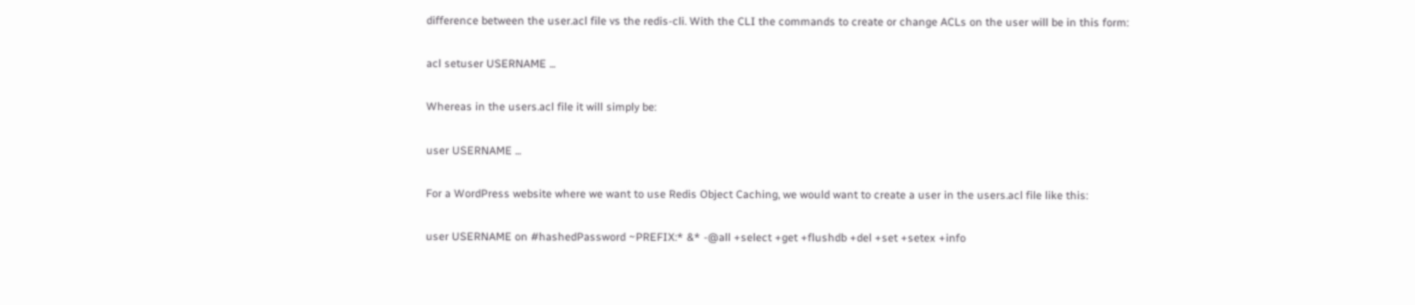difference between the user.acl file vs the redis-cli. With the CLI the commands to create or change ACLs on the user will be in this form:

acl setuser USERNAME ...

Whereas in the users.acl file it will simply be:

user USERNAME ...

For a WordPress website where we want to use Redis Object Caching, we would want to create a user in the users.acl file like this:

user USERNAME on #hashedPassword ~PREFIX:* &* -@all +select +get +flushdb +del +set +setex +info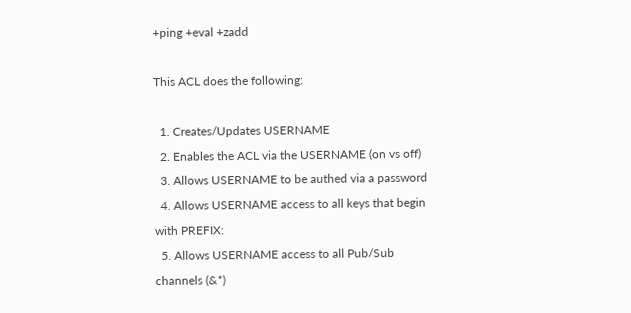+ping +eval +zadd

This ACL does the following:

  1. Creates/Updates USERNAME
  2. Enables the ACL via the USERNAME (on vs off)
  3. Allows USERNAME to be authed via a password
  4. Allows USERNAME access to all keys that begin with PREFIX:
  5. Allows USERNAME access to all Pub/Sub channels (&*)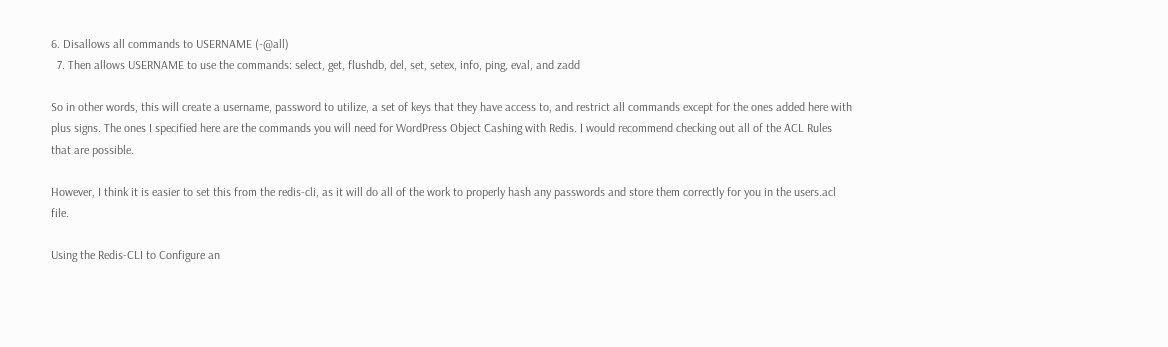6. Disallows all commands to USERNAME (-@all)
  7. Then allows USERNAME to use the commands: select, get, flushdb, del, set, setex, info, ping, eval, and zadd

So in other words, this will create a username, password to utilize, a set of keys that they have access to, and restrict all commands except for the ones added here with plus signs. The ones I specified here are the commands you will need for WordPress Object Cashing with Redis. I would recommend checking out all of the ACL Rules that are possible.

However, I think it is easier to set this from the redis-cli, as it will do all of the work to properly hash any passwords and store them correctly for you in the users.acl file.

Using the Redis-CLI to Configure an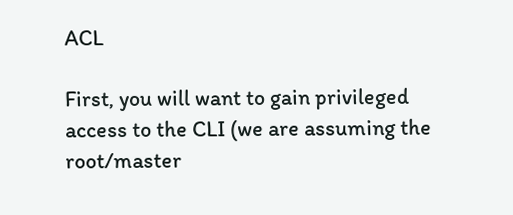ACL

First, you will want to gain privileged access to the CLI (we are assuming the root/master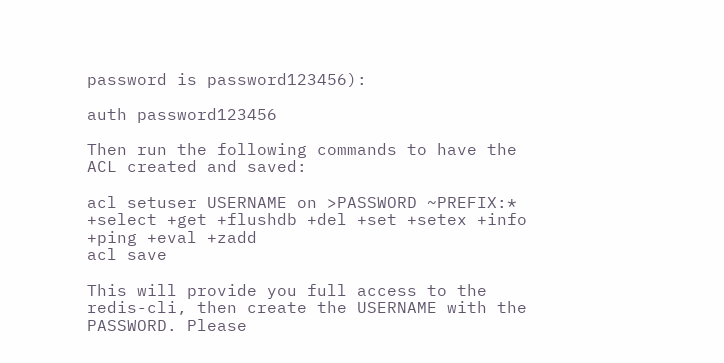password is password123456):

auth password123456

Then run the following commands to have the ACL created and saved:

acl setuser USERNAME on >PASSWORD ~PREFIX:* +select +get +flushdb +del +set +setex +info +ping +eval +zadd
acl save

This will provide you full access to the redis-cli, then create the USERNAME with the PASSWORD. Please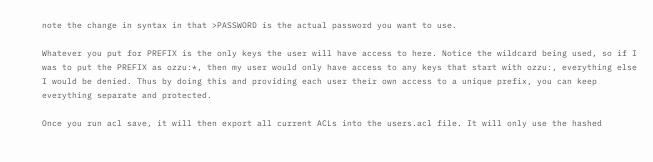note the change in syntax in that >PASSWORD is the actual password you want to use.

Whatever you put for PREFIX is the only keys the user will have access to here. Notice the wildcard being used, so if I was to put the PREFIX as ozzu:*, then my user would only have access to any keys that start with ozzu:, everything else I would be denied. Thus by doing this and providing each user their own access to a unique prefix, you can keep everything separate and protected.

Once you run acl save, it will then export all current ACLs into the users.acl file. It will only use the hashed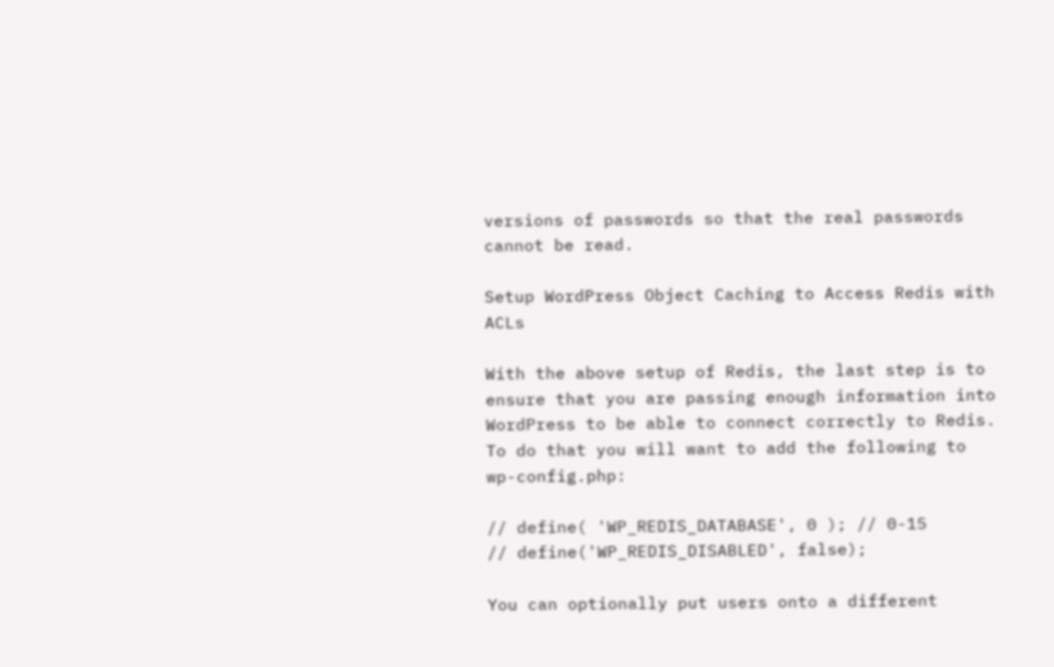versions of passwords so that the real passwords cannot be read.

Setup WordPress Object Caching to Access Redis with ACLs

With the above setup of Redis, the last step is to ensure that you are passing enough information into WordPress to be able to connect correctly to Redis. To do that you will want to add the following to wp-config.php:

// define( 'WP_REDIS_DATABASE', 0 ); // 0-15
// define('WP_REDIS_DISABLED', false);

You can optionally put users onto a different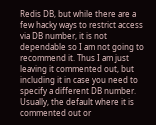Redis DB, but while there are a few hacky ways to restrict access via DB number, it is not dependable so I am not going to recommend it. Thus I am just leaving it commented out, but including it in case you need to specify a different DB number. Usually, the default where it is commented out or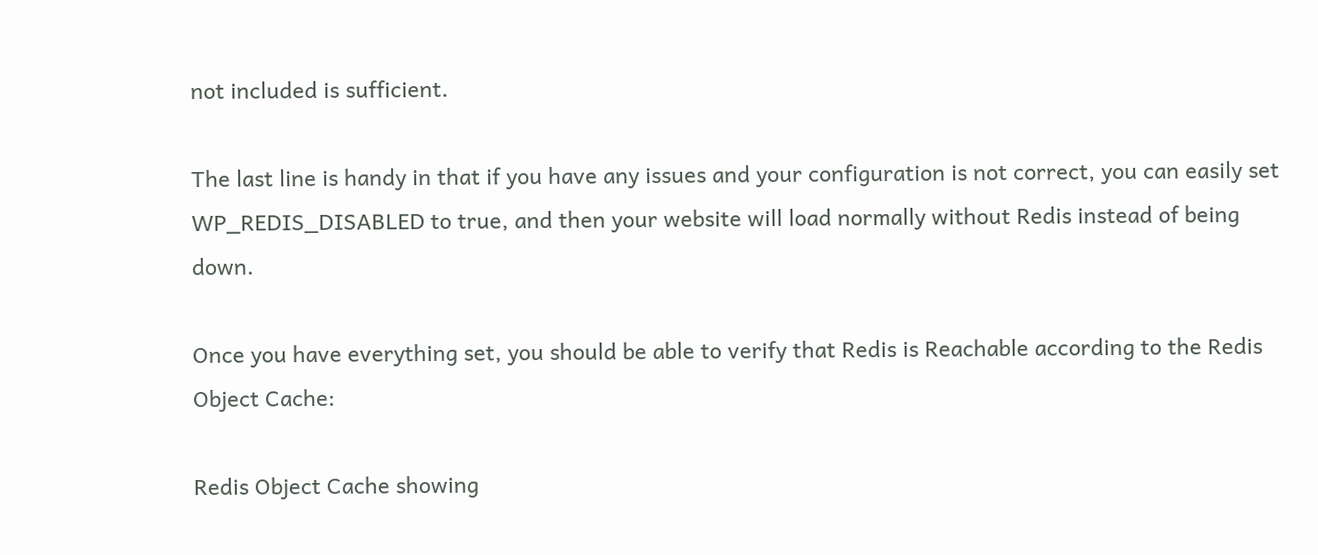not included is sufficient.

The last line is handy in that if you have any issues and your configuration is not correct, you can easily set WP_REDIS_DISABLED to true, and then your website will load normally without Redis instead of being down.

Once you have everything set, you should be able to verify that Redis is Reachable according to the Redis Object Cache:

Redis Object Cache showing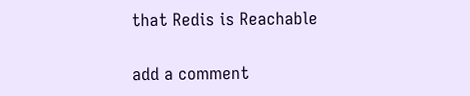that Redis is Reachable

add a comment